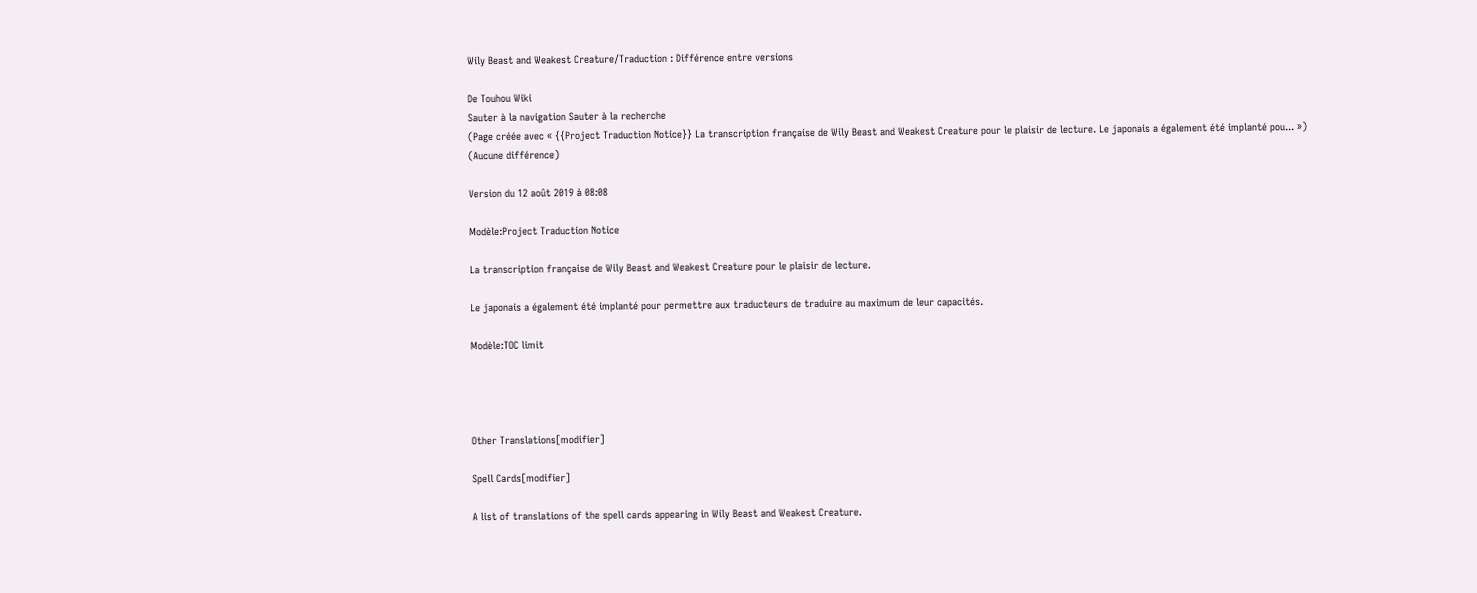Wily Beast and Weakest Creature/Traduction : Différence entre versions

De Touhou Wiki
Sauter à la navigation Sauter à la recherche
(Page créée avec « {{Project Traduction Notice}} La transcription française de Wily Beast and Weakest Creature pour le plaisir de lecture. Le japonais a également été implanté pou... »)
(Aucune différence)

Version du 12 août 2019 à 08:08

Modèle:Project Traduction Notice

La transcription française de Wily Beast and Weakest Creature pour le plaisir de lecture.

Le japonais a également été implanté pour permettre aux traducteurs de traduire au maximum de leur capacités.

Modèle:TOC limit




Other Translations[modifier]

Spell Cards[modifier]

A list of translations of the spell cards appearing in Wily Beast and Weakest Creature.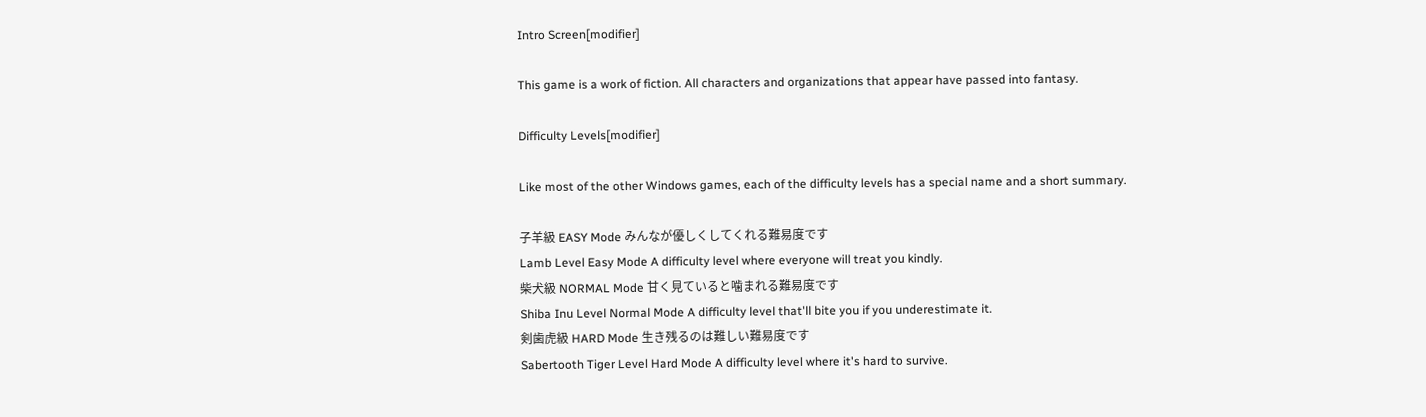Intro Screen[modifier]

This game is a work of fiction. All characters and organizations that appear have passed into fantasy.

Difficulty Levels[modifier]

Like most of the other Windows games, each of the difficulty levels has a special name and a short summary.

子羊級 EASY Mode みんなが優しくしてくれる難易度です
Lamb Level Easy Mode A difficulty level where everyone will treat you kindly.
柴犬級 NORMAL Mode 甘く見ていると噛まれる難易度です
Shiba Inu Level Normal Mode A difficulty level that'll bite you if you underestimate it.
剣歯虎級 HARD Mode 生き残るのは難しい難易度です
Sabertooth Tiger Level Hard Mode A difficulty level where it's hard to survive.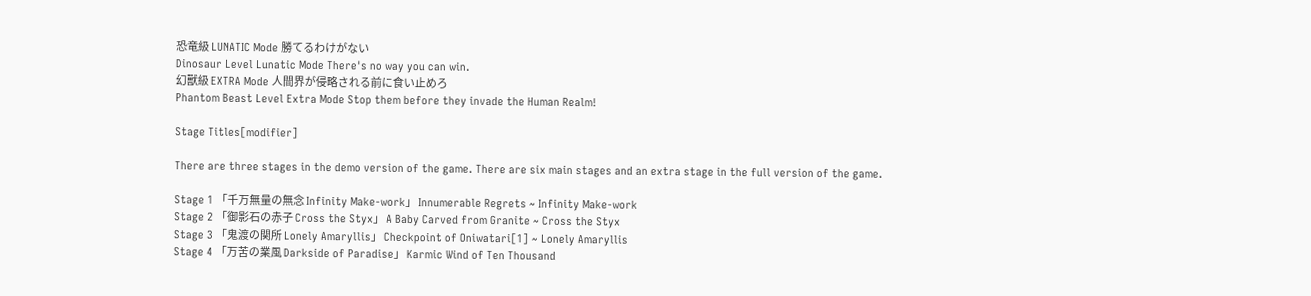恐竜級 LUNATIC Mode 勝てるわけがない
Dinosaur Level Lunatic Mode There's no way you can win.
幻獸級 EXTRA Mode 人間界が侵略される前に食い止めろ
Phantom Beast Level Extra Mode Stop them before they invade the Human Realm!

Stage Titles[modifier]

There are three stages in the demo version of the game. There are six main stages and an extra stage in the full version of the game.

Stage 1 「千万無量の無念 Infinity Make-work」 Innumerable Regrets ~ Infinity Make-work
Stage 2 「御影石の赤子 Cross the Styx」 A Baby Carved from Granite ~ Cross the Styx
Stage 3 「鬼渡の関所 Lonely Amaryllis」 Checkpoint of Oniwatari[1] ~ Lonely Amaryllis
Stage 4 「万苦の業風 Darkside of Paradise」 Karmic Wind of Ten Thousand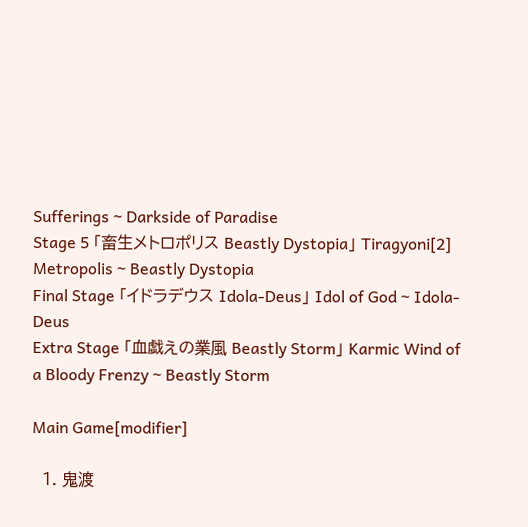Sufferings ~ Darkside of Paradise
Stage 5 「畜生メトロポリス Beastly Dystopia」 Tiragyoni[2] Metropolis ~ Beastly Dystopia
Final Stage 「イドラデウス Idola-Deus」 Idol of God ~ Idola-Deus
Extra Stage 「血戯えの業風 Beastly Storm」 Karmic Wind of a Bloody Frenzy ~ Beastly Storm

Main Game[modifier]

  1. 鬼渡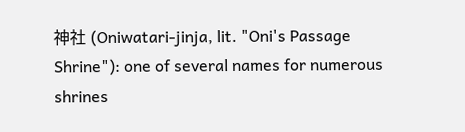神社 (Oniwatari-jinja, lit. "Oni's Passage Shrine"): one of several names for numerous shrines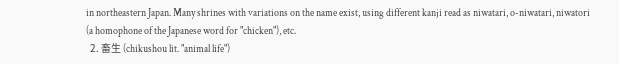in northeastern Japan. Many shrines with variations on the name exist, using different kanji read as niwatari, o-niwatari, niwatori (a homophone of the Japanese word for "chicken"), etc.
  2. 畜生 (chikushou lit. "animal life")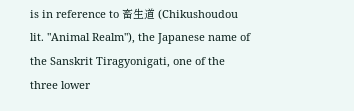is in reference to 畜生道 (Chikushoudou lit. "Animal Realm"), the Japanese name of the Sanskrit Tiragyonigati, one of the three lower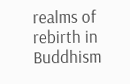realms of rebirth in Buddhism